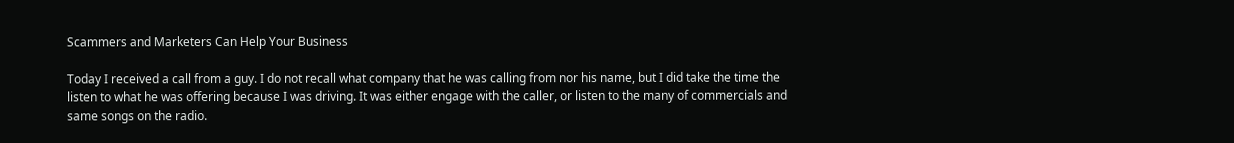Scammers and Marketers Can Help Your Business

Today I received a call from a guy. I do not recall what company that he was calling from nor his name, but I did take the time the listen to what he was offering because I was driving. It was either engage with the caller, or listen to the many of commercials and same songs on the radio.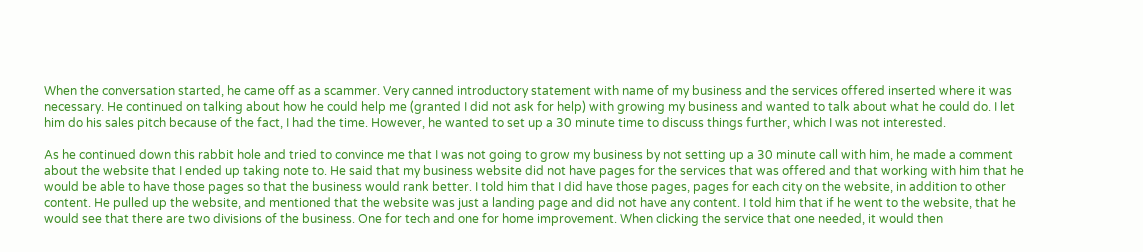When the conversation started, he came off as a scammer. Very canned introductory statement with name of my business and the services offered inserted where it was necessary. He continued on talking about how he could help me (granted I did not ask for help) with growing my business and wanted to talk about what he could do. I let him do his sales pitch because of the fact, I had the time. However, he wanted to set up a 30 minute time to discuss things further, which I was not interested.

As he continued down this rabbit hole and tried to convince me that I was not going to grow my business by not setting up a 30 minute call with him, he made a comment about the website that I ended up taking note to. He said that my business website did not have pages for the services that was offered and that working with him that he would be able to have those pages so that the business would rank better. I told him that I did have those pages, pages for each city on the website, in addition to other content. He pulled up the website, and mentioned that the website was just a landing page and did not have any content. I told him that if he went to the website, that he would see that there are two divisions of the business. One for tech and one for home improvement. When clicking the service that one needed, it would then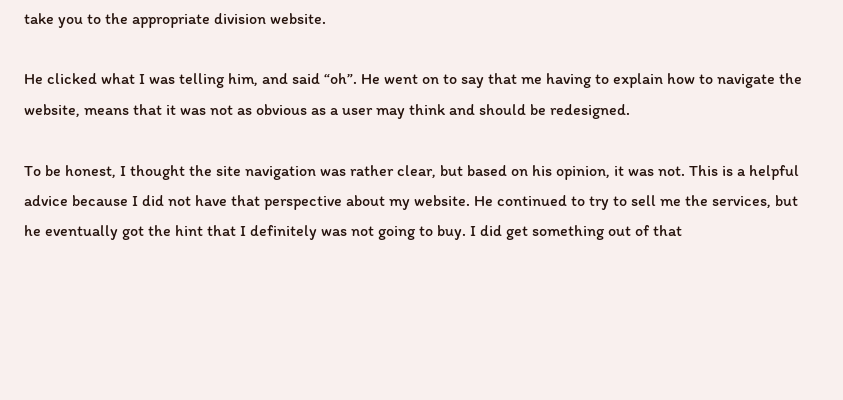take you to the appropriate division website.

He clicked what I was telling him, and said “oh”. He went on to say that me having to explain how to navigate the website, means that it was not as obvious as a user may think and should be redesigned.

To be honest, I thought the site navigation was rather clear, but based on his opinion, it was not. This is a helpful advice because I did not have that perspective about my website. He continued to try to sell me the services, but he eventually got the hint that I definitely was not going to buy. I did get something out of that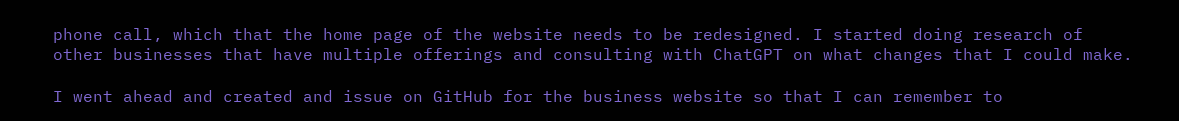phone call, which that the home page of the website needs to be redesigned. I started doing research of other businesses that have multiple offerings and consulting with ChatGPT on what changes that I could make.

I went ahead and created and issue on GitHub for the business website so that I can remember to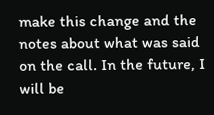make this change and the notes about what was said on the call. In the future, I will be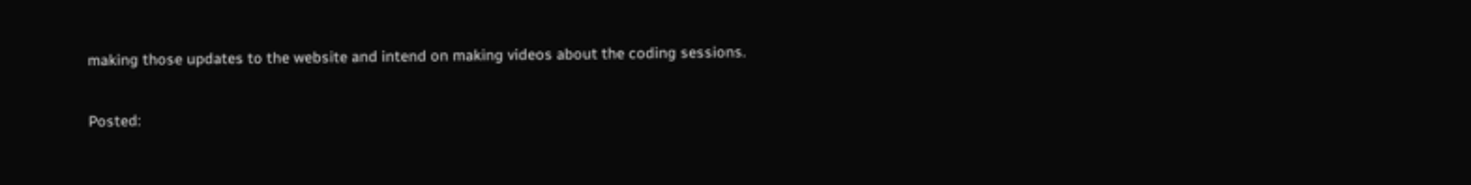making those updates to the website and intend on making videos about the coding sessions.

Posted: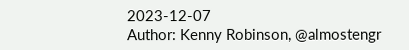2023-12-07
Author: Kenny Robinson, @almostengr